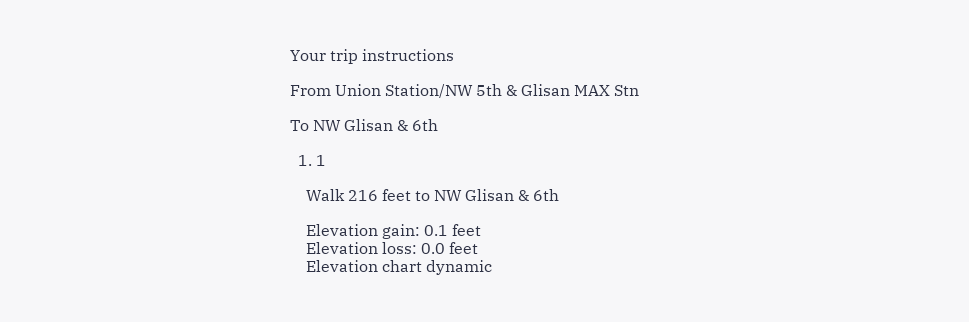Your trip instructions

From Union Station/NW 5th & Glisan MAX Stn

To NW Glisan & 6th

  1. 1

    Walk 216 feet to NW Glisan & 6th

    Elevation gain: 0.1 feet
    Elevation loss: 0.0 feet
    Elevation chart dynamic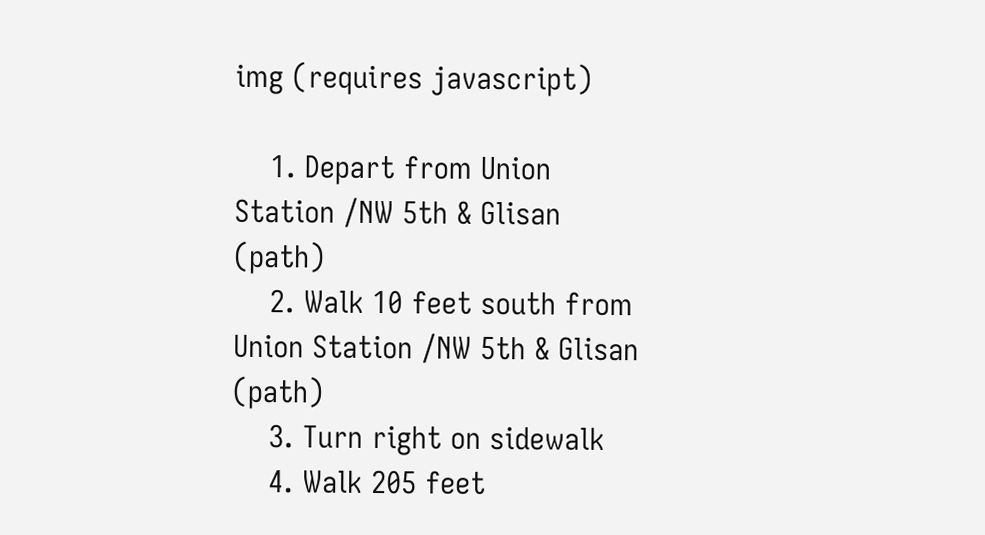img (requires javascript)

    1. Depart from Union Station /NW 5th & Glisan (path)
    2. Walk 10 feet south from Union Station /NW 5th & Glisan (path)
    3. Turn right on sidewalk
    4. Walk 205 feet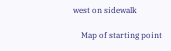west on sidewalk

    Map of starting point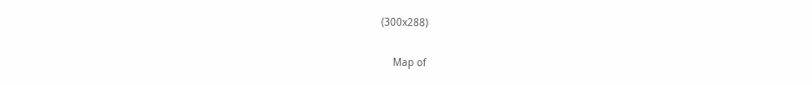(300x288)

    Map of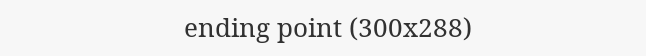ending point (300x288)